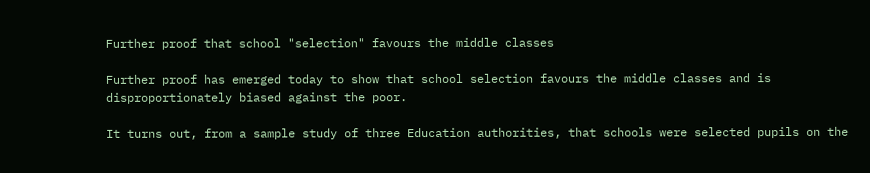Further proof that school "selection" favours the middle classes

Further proof has emerged today to show that school selection favours the middle classes and is disproportionately biased against the poor.

It turns out, from a sample study of three Education authorities, that schools were selected pupils on the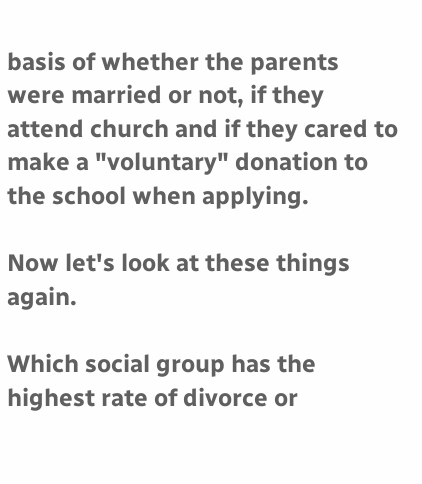basis of whether the parents were married or not, if they attend church and if they cared to make a "voluntary" donation to the school when applying.

Now let's look at these things again.

Which social group has the highest rate of divorce or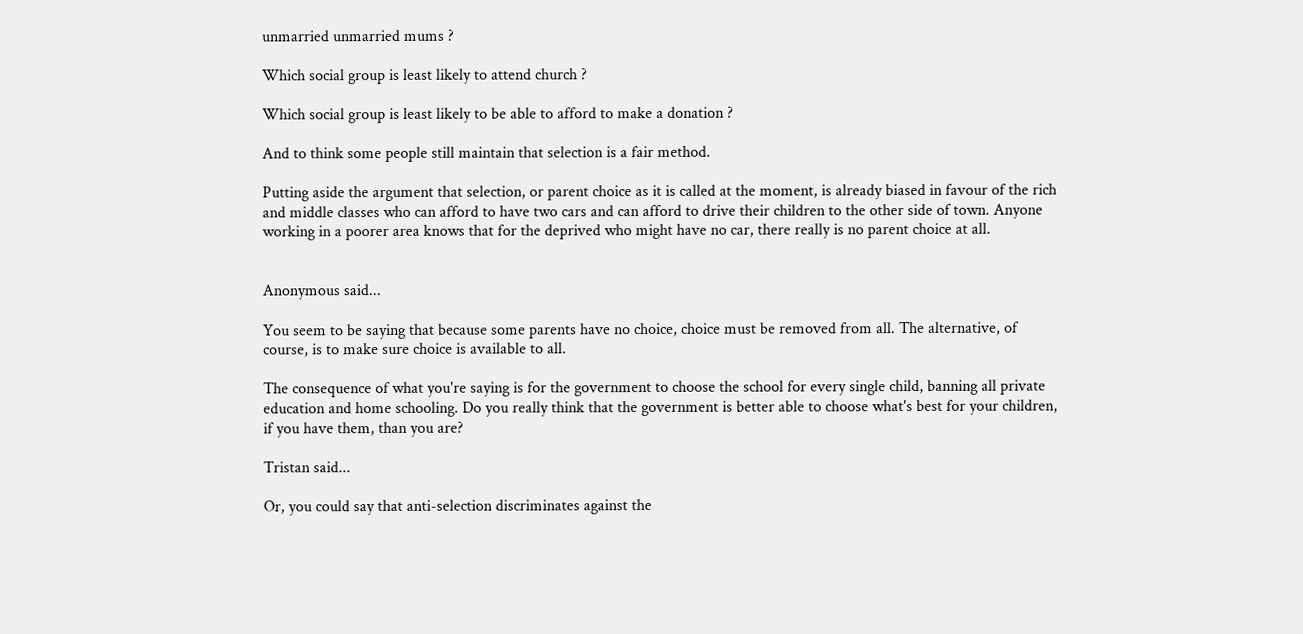unmarried unmarried mums ?

Which social group is least likely to attend church ?

Which social group is least likely to be able to afford to make a donation ?

And to think some people still maintain that selection is a fair method.

Putting aside the argument that selection, or parent choice as it is called at the moment, is already biased in favour of the rich and middle classes who can afford to have two cars and can afford to drive their children to the other side of town. Anyone working in a poorer area knows that for the deprived who might have no car, there really is no parent choice at all.


Anonymous said...

You seem to be saying that because some parents have no choice, choice must be removed from all. The alternative, of course, is to make sure choice is available to all.

The consequence of what you're saying is for the government to choose the school for every single child, banning all private education and home schooling. Do you really think that the government is better able to choose what's best for your children, if you have them, than you are?

Tristan said...

Or, you could say that anti-selection discriminates against the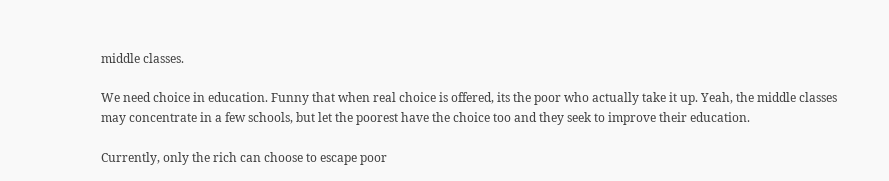middle classes.

We need choice in education. Funny that when real choice is offered, its the poor who actually take it up. Yeah, the middle classes may concentrate in a few schools, but let the poorest have the choice too and they seek to improve their education.

Currently, only the rich can choose to escape poor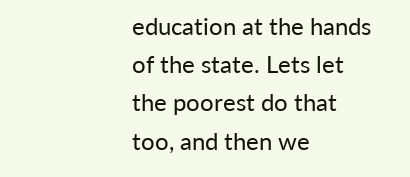education at the hands of the state. Lets let the poorest do that too, and then we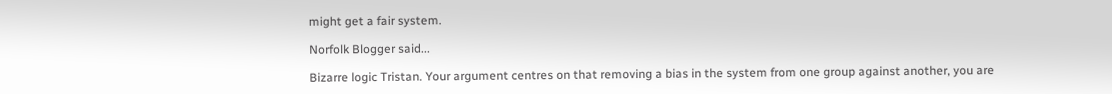might get a fair system.

Norfolk Blogger said...

Bizarre logic Tristan. Your argument centres on that removing a bias in the system from one group against another, you are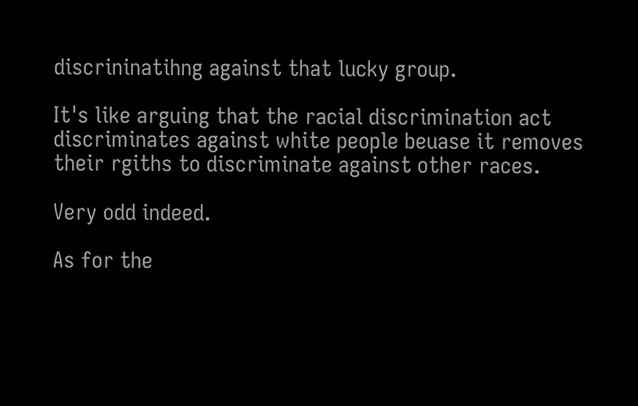discrininatihng against that lucky group.

It's like arguing that the racial discrimination act discriminates against white people beuase it removes their rgiths to discriminate against other races.

Very odd indeed.

As for the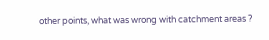other points, what was wrong with catchment areas ?